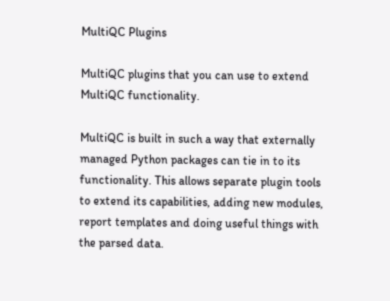MultiQC Plugins

MultiQC plugins that you can use to extend MultiQC functionality.

MultiQC is built in such a way that externally managed Python packages can tie in to its functionality. This allows separate plugin tools to extend its capabilities, adding new modules, report templates and doing useful things with the parsed data.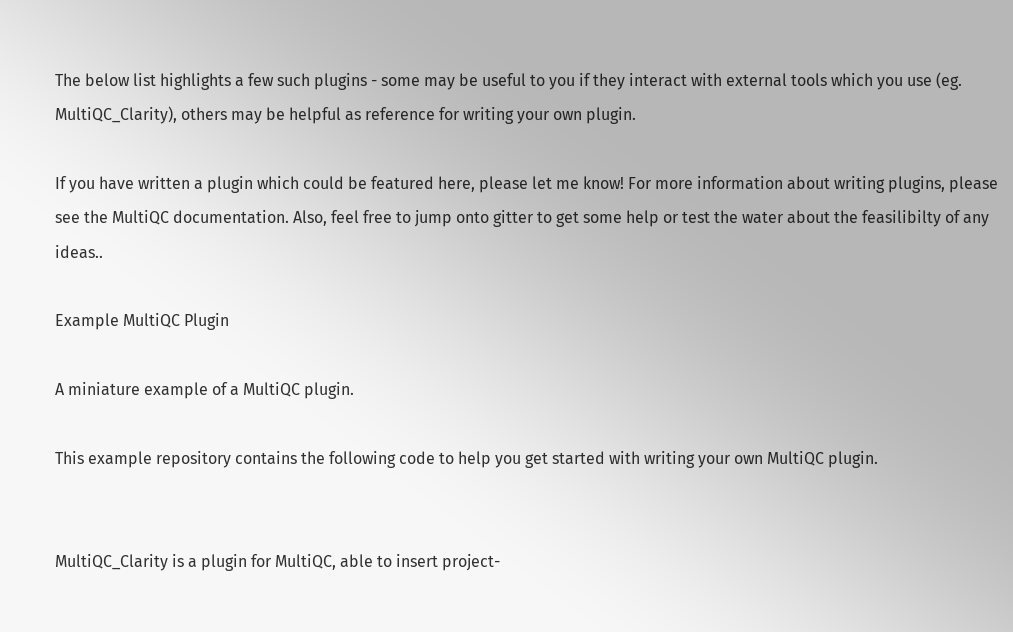The below list highlights a few such plugins - some may be useful to you if they interact with external tools which you use (eg. MultiQC_Clarity), others may be helpful as reference for writing your own plugin.

If you have written a plugin which could be featured here, please let me know! For more information about writing plugins, please see the MultiQC documentation. Also, feel free to jump onto gitter to get some help or test the water about the feasilibilty of any ideas..

Example MultiQC Plugin

A miniature example of a MultiQC plugin.

This example repository contains the following code to help you get started with writing your own MultiQC plugin.


MultiQC_Clarity is a plugin for MultiQC, able to insert project-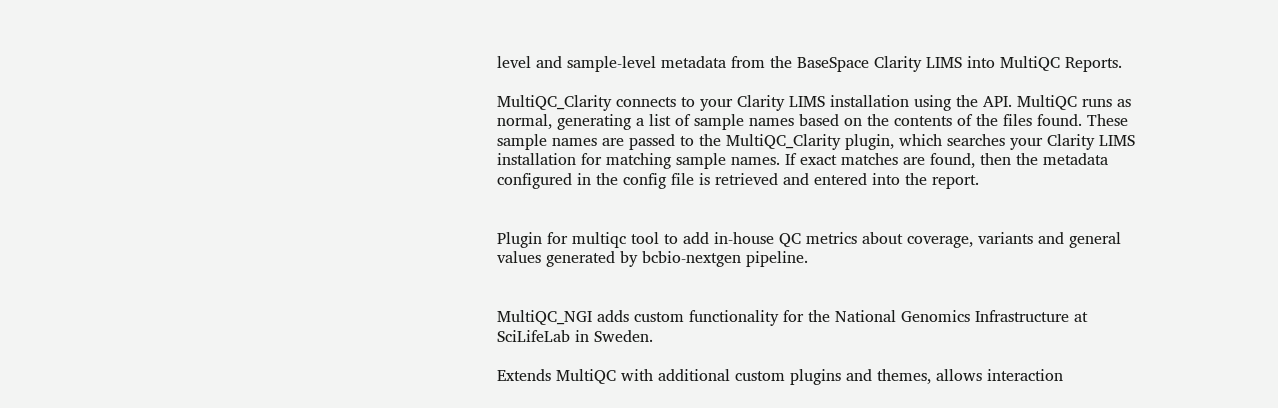level and sample-level metadata from the BaseSpace Clarity LIMS into MultiQC Reports.

MultiQC_Clarity connects to your Clarity LIMS installation using the API. MultiQC runs as normal, generating a list of sample names based on the contents of the files found. These sample names are passed to the MultiQC_Clarity plugin, which searches your Clarity LIMS installation for matching sample names. If exact matches are found, then the metadata configured in the config file is retrieved and entered into the report.


Plugin for multiqc tool to add in-house QC metrics about coverage, variants and general values generated by bcbio-nextgen pipeline.


MultiQC_NGI adds custom functionality for the National Genomics Infrastructure at SciLifeLab in Sweden.

Extends MultiQC with additional custom plugins and themes, allows interaction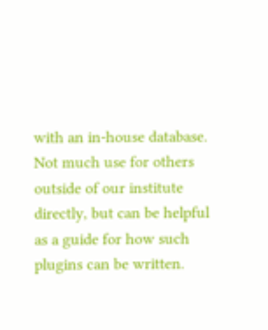with an in-house database. Not much use for others outside of our institute directly, but can be helpful as a guide for how such plugins can be written.